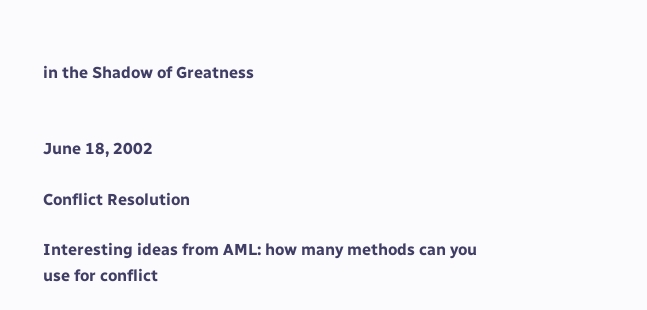in the Shadow of Greatness


June 18, 2002

Conflict Resolution

Interesting ideas from AML: how many methods can you use for conflict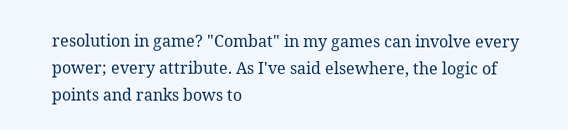resolution in game? "Combat" in my games can involve every power; every attribute. As I've said elsewhere, the logic of points and ranks bows to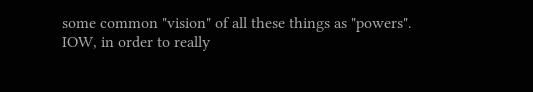some common "vision" of all these things as "powers". IOW, in order to really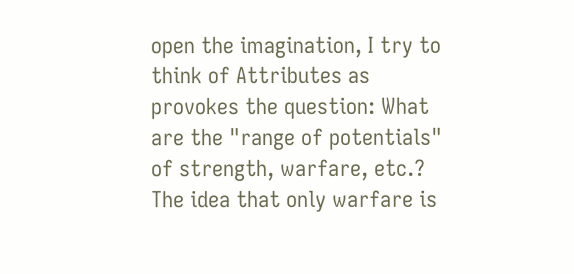open the imagination, I try to think of Attributes as provokes the question: What are the "range of potentials" of strength, warfare, etc.? The idea that only warfare is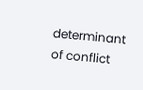determinant of conflict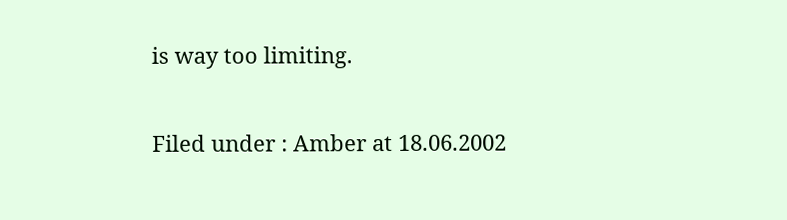is way too limiting.

Filed under : Amber at 18.06.2002